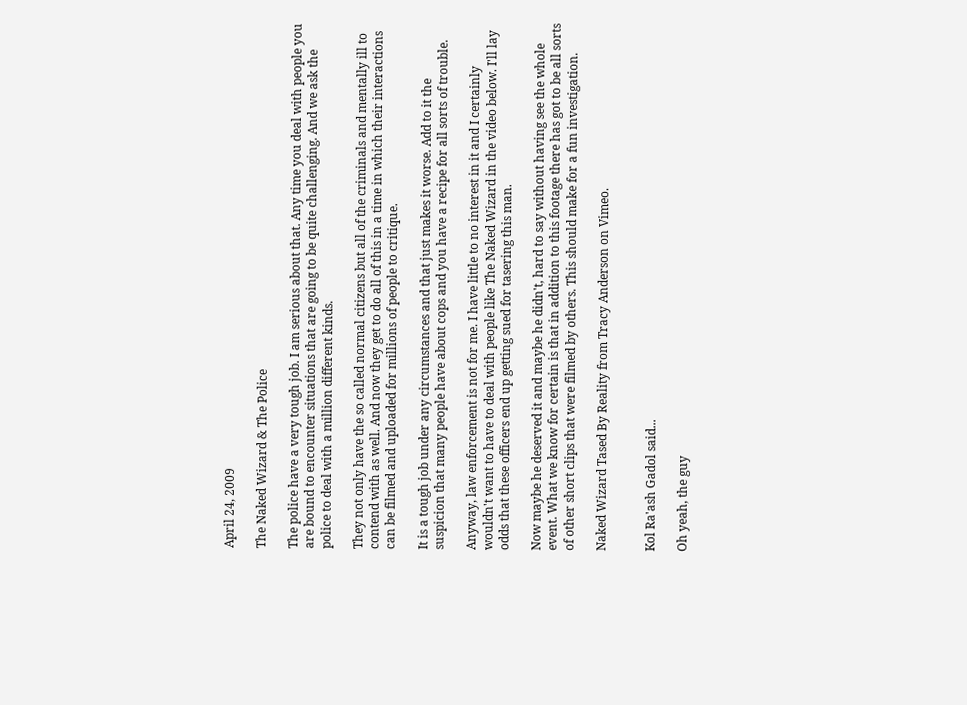April 24, 2009

The Naked Wizard & The Police

The police have a very tough job. I am serious about that. Any time you deal with people you are bound to encounter situations that are going to be quite challenging. And we ask the police to deal with a million different kinds.

They not only have the so called normal citizens but all of the criminals and mentally ill to contend with as well. And now they get to do all of this in a time in which their interactions can be filmed and uploaded for millions of people to critique.

It is a tough job under any circumstances and that just makes it worse. Add to it the suspicion that many people have about cops and you have a recipe for all sorts of trouble.

Anyway, law enforcement is not for me. I have little to no interest in it and I certainly wouldn't want to have to deal with people like The Naked Wizard in the video below. I'll lay odds that these officers end up getting sued for tasering this man.

Now maybe he deserved it and maybe he didn't, hard to say without having see the whole event. What we know for certain is that in addition to this footage there has got to be all sorts of other short clips that were filmed by others. This should make for a fun investigation.

Naked Wizard Tased By Reality from Tracy Anderson on Vimeo.


Kol Ra'ash Gadol said...

Oh yeah, the guy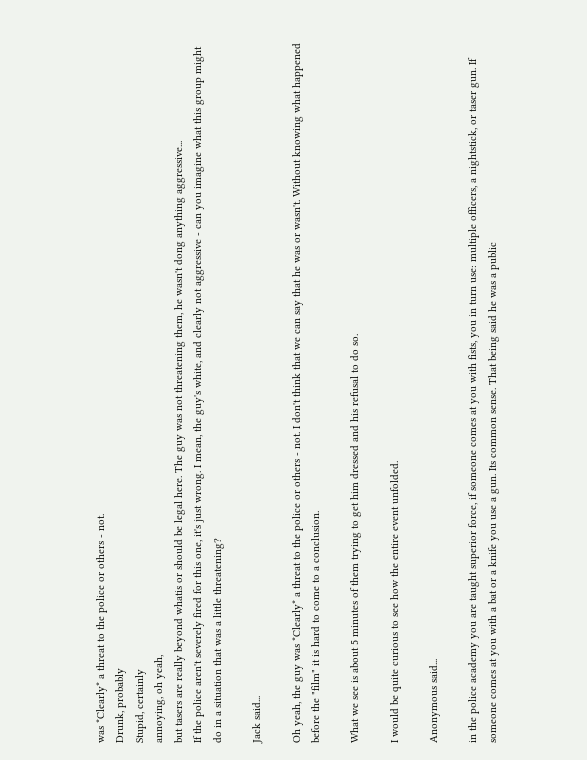was *Clearly* a threat to the police or others - not.
Drunk, probably
Stupid, certainly
annoying, oh yeah,
but tasers are really beyond whatis or should be legal here. The guy was not threatening them, he wasn't dong anything aggressive...
If the police aren't severely fired for this one, it's just wrong. I mean, the guy's white, and clearly not aggressive - can you imagine what this group might do in a situation that was a little threatening?

Jack said...

Oh yeah, the guy was *Clearly* a threat to the police or others - not. I don't think that we can say that he was or wasn't. Without knowing what happened before the "film" it is hard to come to a conclusion.

What we see is about 5 minutes of them trying to get him dressed and his refusal to do so.

I would be quite curious to see how the entire event unfolded.

Anonymous said...

in the police academy you are taught superior force, if someone comes at you with fists, you in turn use: multiple officers, a nightstick, or taser gun. If someone comes at you with a bat or a knife you use a gun. Its common sense. That being said he was a public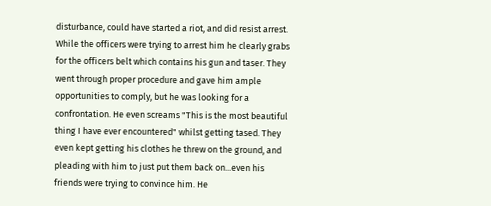disturbance, could have started a riot, and did resist arrest. While the officers were trying to arrest him he clearly grabs for the officers belt which contains his gun and taser. They went through proper procedure and gave him ample opportunities to comply, but he was looking for a confrontation. He even screams "This is the most beautiful thing I have ever encountered" whilst getting tased. They even kept getting his clothes he threw on the ground, and pleading with him to just put them back on...even his friends were trying to convince him. He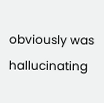obviously was hallucinating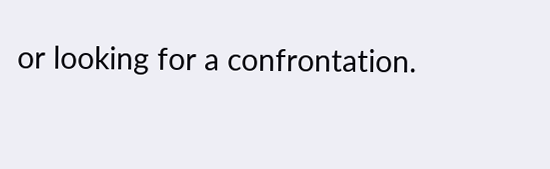or looking for a confrontation.